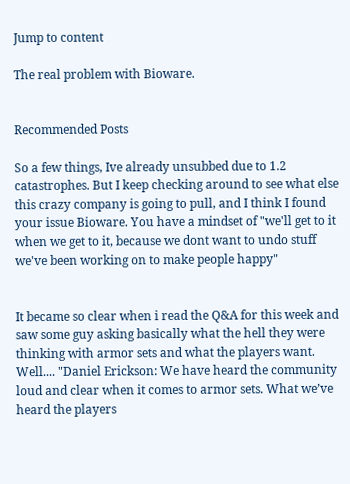Jump to content

The real problem with Bioware.


Recommended Posts

So a few things, Ive already unsubbed due to 1.2 catastrophes. But I keep checking around to see what else this crazy company is going to pull, and I think I found your issue Bioware. You have a mindset of "we'll get to it when we get to it, because we dont want to undo stuff we've been working on to make people happy"


It became so clear when i read the Q&A for this week and saw some guy asking basically what the hell they were thinking with armor sets and what the players want. Well.... "Daniel Erickson: We have heard the community loud and clear when it comes to armor sets. What we’ve heard the players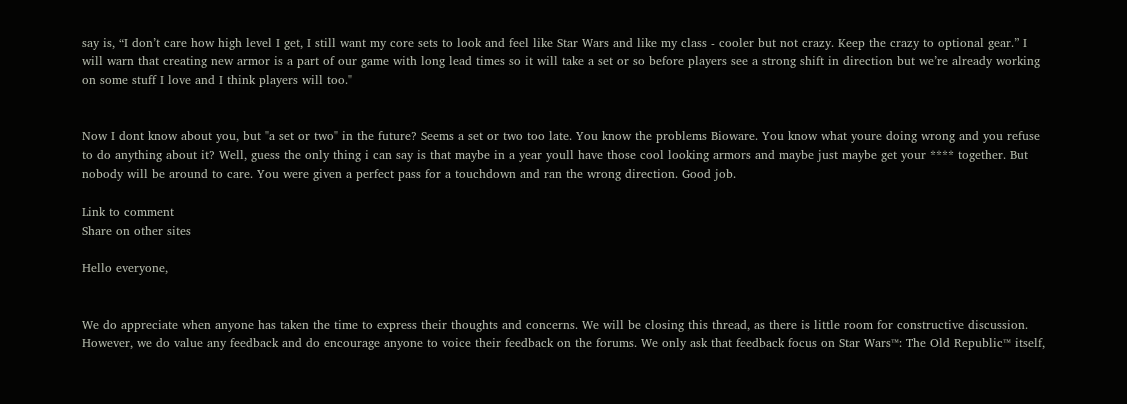say is, “I don’t care how high level I get, I still want my core sets to look and feel like Star Wars and like my class - cooler but not crazy. Keep the crazy to optional gear.” I will warn that creating new armor is a part of our game with long lead times so it will take a set or so before players see a strong shift in direction but we’re already working on some stuff I love and I think players will too."


Now I dont know about you, but "a set or two" in the future? Seems a set or two too late. You know the problems Bioware. You know what youre doing wrong and you refuse to do anything about it? Well, guess the only thing i can say is that maybe in a year youll have those cool looking armors and maybe just maybe get your **** together. But nobody will be around to care. You were given a perfect pass for a touchdown and ran the wrong direction. Good job.

Link to comment
Share on other sites

Hello everyone,


We do appreciate when anyone has taken the time to express their thoughts and concerns. We will be closing this thread, as there is little room for constructive discussion. However, we do value any feedback and do encourage anyone to voice their feedback on the forums. We only ask that feedback focus on Star Wars™: The Old Republic™ itself,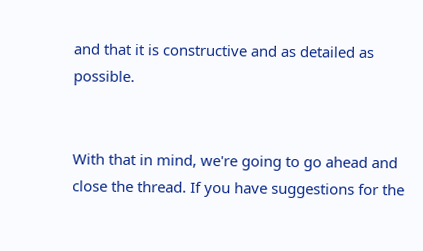and that it is constructive and as detailed as possible.


With that in mind, we're going to go ahead and close the thread. If you have suggestions for the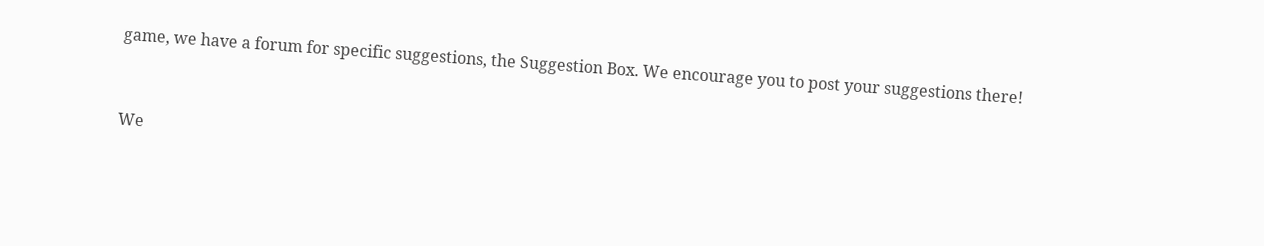game, we have a forum for specific suggestions, the Suggestion Box. We encourage you to post your suggestions there!


We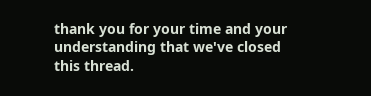thank you for your time and your understanding that we've closed this thread.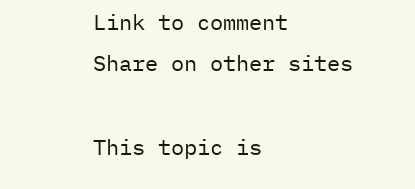Link to comment
Share on other sites

This topic is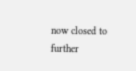now closed to further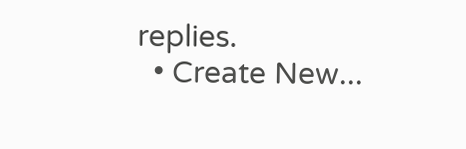replies.
  • Create New...